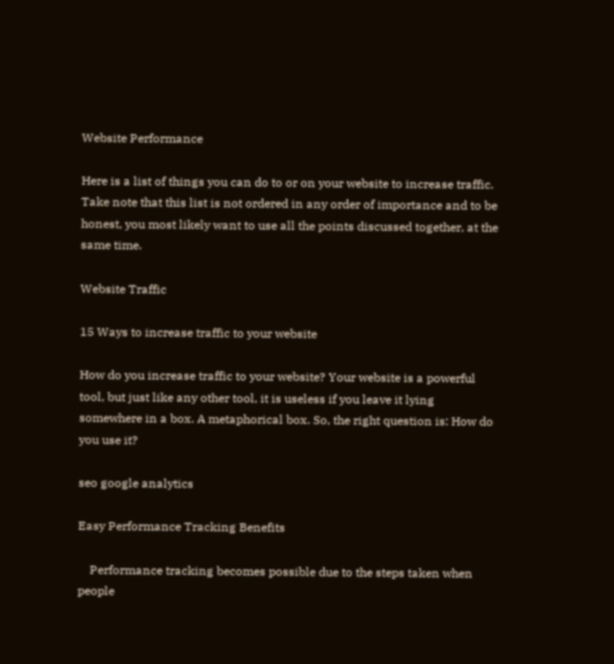Website Performance

Here is a list of things you can do to or on your website to increase traffic. Take note that this list is not ordered in any order of importance and to be honest, you most likely want to use all the points discussed together, at the same time.

Website Traffic

15 Ways to increase traffic to your website

How do you increase traffic to your website? Your website is a powerful tool, but just like any other tool, it is useless if you leave it lying somewhere in a box. A metaphorical box. So, the right question is: How do you use it?

seo google analytics

Easy Performance Tracking Benefits

    Performance tracking becomes possible due to the steps taken when people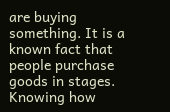are buying something. It is a known fact that people purchase goods in stages. Knowing how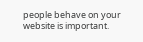people behave on your website is important.